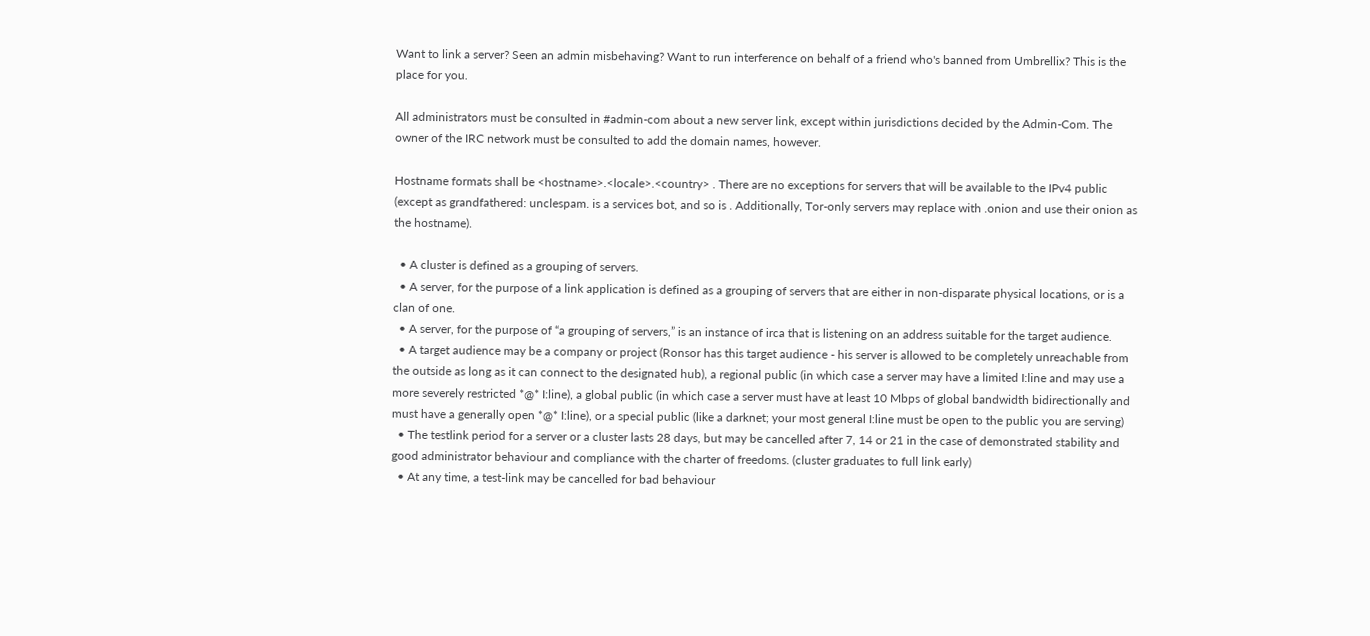Want to link a server? Seen an admin misbehaving? Want to run interference on behalf of a friend who's banned from Umbrellix? This is the place for you.

All administrators must be consulted in #admin-com about a new server link, except within jurisdictions decided by the Admin-Com. The owner of the IRC network must be consulted to add the domain names, however.

Hostname formats shall be <hostname>.<locale>.<country> . There are no exceptions for servers that will be available to the IPv4 public (except as grandfathered: unclespam. is a services bot, and so is . Additionally, Tor-only servers may replace with .onion and use their onion as the hostname).

  • A cluster is defined as a grouping of servers.
  • A server, for the purpose of a link application is defined as a grouping of servers that are either in non-disparate physical locations, or is a clan of one.
  • A server, for the purpose of “a grouping of servers,” is an instance of irca that is listening on an address suitable for the target audience.
  • A target audience may be a company or project (Ronsor has this target audience - his server is allowed to be completely unreachable from the outside as long as it can connect to the designated hub), a regional public (in which case a server may have a limited I:line and may use a more severely restricted *@* I:line), a global public (in which case a server must have at least 10 Mbps of global bandwidth bidirectionally and must have a generally open *@* I:line), or a special public (like a darknet; your most general I:line must be open to the public you are serving)
  • The testlink period for a server or a cluster lasts 28 days, but may be cancelled after 7, 14 or 21 in the case of demonstrated stability and good administrator behaviour and compliance with the charter of freedoms. (cluster graduates to full link early)
  • At any time, a test-link may be cancelled for bad behaviour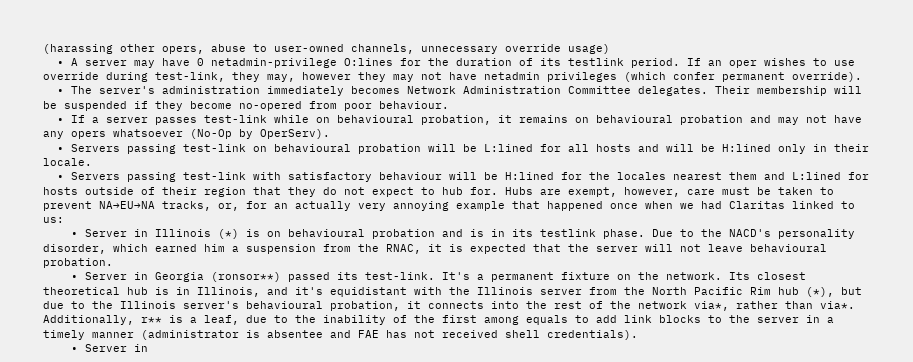(harassing other opers, abuse to user-owned channels, unnecessary override usage)
  • A server may have 0 netadmin-privilege O:lines for the duration of its testlink period. If an oper wishes to use override during test-link, they may, however they may not have netadmin privileges (which confer permanent override).
  • The server's administration immediately becomes Network Administration Committee delegates. Their membership will be suspended if they become no-opered from poor behaviour.
  • If a server passes test-link while on behavioural probation, it remains on behavioural probation and may not have any opers whatsoever (No-Op by OperServ).
  • Servers passing test-link on behavioural probation will be L:lined for all hosts and will be H:lined only in their locale.
  • Servers passing test-link with satisfactory behaviour will be H:lined for the locales nearest them and L:lined for hosts outside of their region that they do not expect to hub for. Hubs are exempt, however, care must be taken to prevent NA→EU→NA tracks, or, for an actually very annoying example that happened once when we had Claritas linked to us:
    • Server in Illinois (*) is on behavioural probation and is in its testlink phase. Due to the NACD's personality disorder, which earned him a suspension from the RNAC, it is expected that the server will not leave behavioural probation.
    • Server in Georgia (ronsor**) passed its test-link. It's a permanent fixture on the network. Its closest theoretical hub is in Illinois, and it's equidistant with the Illinois server from the North Pacific Rim hub (*), but due to the Illinois server's behavioural probation, it connects into the rest of the network via*, rather than via*. Additionally, r** is a leaf, due to the inability of the first among equals to add link blocks to the server in a timely manner (administrator is absentee and FAE has not received shell credentials).
    • Server in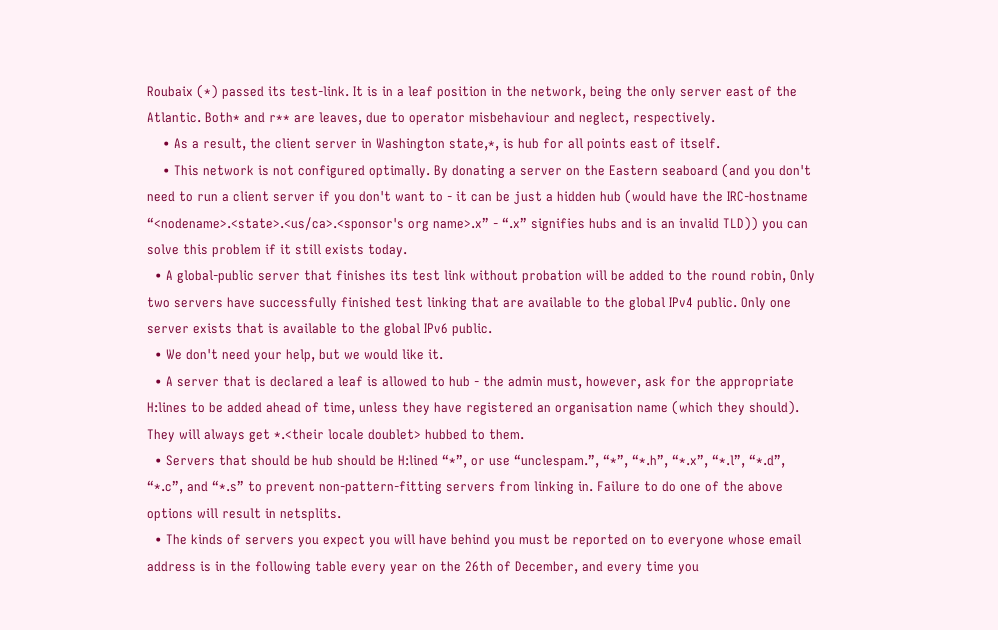Roubaix (*) passed its test-link. It is in a leaf position in the network, being the only server east of the Atlantic. Both* and r** are leaves, due to operator misbehaviour and neglect, respectively.
    • As a result, the client server in Washington state,*, is hub for all points east of itself.
    • This network is not configured optimally. By donating a server on the Eastern seaboard (and you don't need to run a client server if you don't want to - it can be just a hidden hub (would have the IRC-hostname “<nodename>.<state>.<us/ca>.<sponsor's org name>.x” - “.x” signifies hubs and is an invalid TLD)) you can solve this problem if it still exists today.
  • A global-public server that finishes its test link without probation will be added to the round robin, Only two servers have successfully finished test linking that are available to the global IPv4 public. Only one server exists that is available to the global IPv6 public.
  • We don't need your help, but we would like it.
  • A server that is declared a leaf is allowed to hub - the admin must, however, ask for the appropriate H:lines to be added ahead of time, unless they have registered an organisation name (which they should). They will always get *.<their locale doublet> hubbed to them.
  • Servers that should be hub should be H:lined “*”, or use “unclespam.”, “*”, “*.h”, “*.x”, “*.l”, “*.d”, “*.c”, and “*.s” to prevent non-pattern-fitting servers from linking in. Failure to do one of the above options will result in netsplits.
  • The kinds of servers you expect you will have behind you must be reported on to everyone whose email address is in the following table every year on the 26th of December, and every time you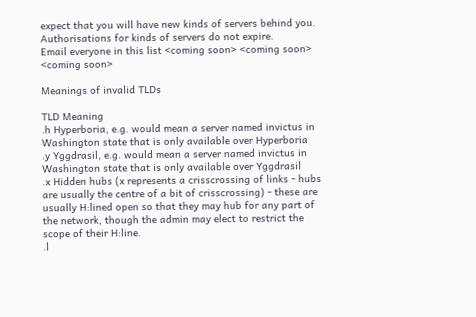expect that you will have new kinds of servers behind you. Authorisations for kinds of servers do not expire.
Email everyone in this list <coming soon> <coming soon> <coming soon>

Meanings of invalid TLDs

TLD Meaning
.h Hyperboria, e.g. would mean a server named invictus in Washington state that is only available over Hyperboria
.y Yggdrasil, e.g. would mean a server named invictus in Washington state that is only available over Yggdrasil
.x Hidden hubs (x represents a crisscrossing of links - hubs are usually the centre of a bit of crisscrossing) - these are usually H:lined open so that they may hub for any part of the network, though the admin may elect to restrict the scope of their H:line.
.l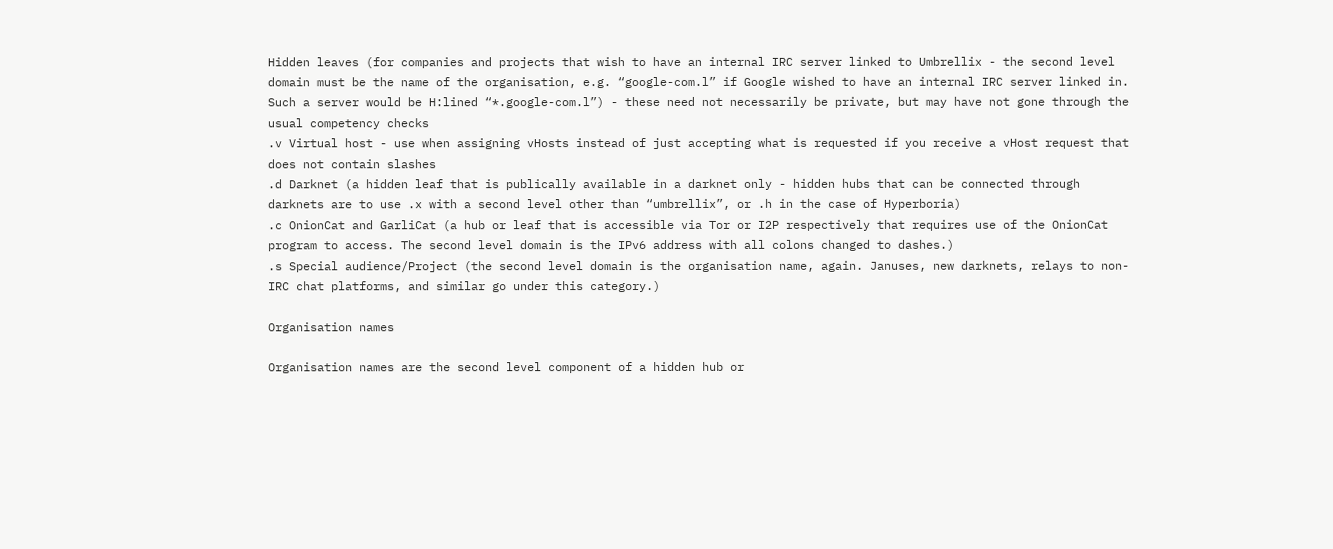Hidden leaves (for companies and projects that wish to have an internal IRC server linked to Umbrellix - the second level domain must be the name of the organisation, e.g. “google-com.l” if Google wished to have an internal IRC server linked in. Such a server would be H:lined “*.google-com.l”) - these need not necessarily be private, but may have not gone through the usual competency checks
.v Virtual host - use when assigning vHosts instead of just accepting what is requested if you receive a vHost request that does not contain slashes
.d Darknet (a hidden leaf that is publically available in a darknet only - hidden hubs that can be connected through darknets are to use .x with a second level other than “umbrellix”, or .h in the case of Hyperboria)
.c OnionCat and GarliCat (a hub or leaf that is accessible via Tor or I2P respectively that requires use of the OnionCat program to access. The second level domain is the IPv6 address with all colons changed to dashes.)
.s Special audience/Project (the second level domain is the organisation name, again. Januses, new darknets, relays to non-IRC chat platforms, and similar go under this category.)

Organisation names

Organisation names are the second level component of a hidden hub or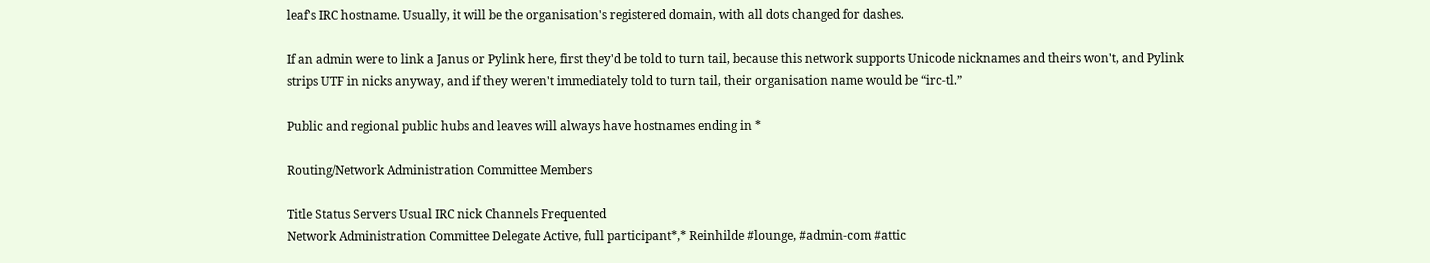leaf's IRC hostname. Usually, it will be the organisation's registered domain, with all dots changed for dashes.

If an admin were to link a Janus or Pylink here, first they'd be told to turn tail, because this network supports Unicode nicknames and theirs won't, and Pylink strips UTF in nicks anyway, and if they weren't immediately told to turn tail, their organisation name would be “irc-tl.”

Public and regional public hubs and leaves will always have hostnames ending in *

Routing/Network Administration Committee Members

Title Status Servers Usual IRC nick Channels Frequented
Network Administration Committee Delegate Active, full participant*,* Reinhilde #lounge, #admin-com #attic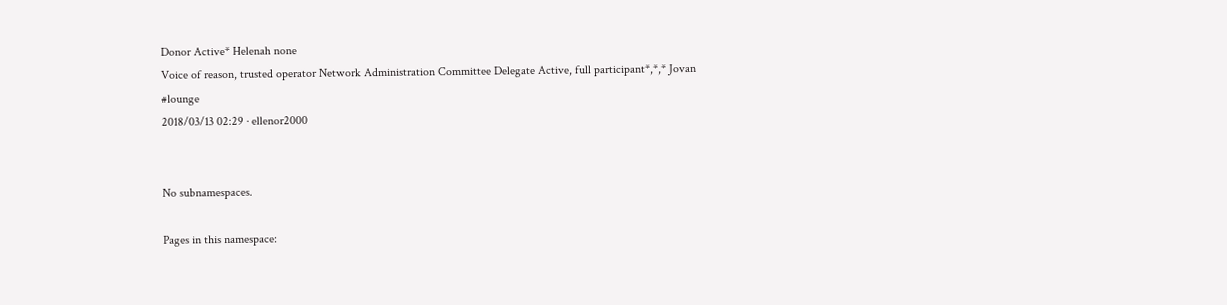Donor Active* Helenah none
Voice of reason, trusted operator Network Administration Committee Delegate Active, full participant*,*,* Jovan #lounge
2018/03/13 02:29 · ellenor2000


No subnamespaces.

Pages in this namespace: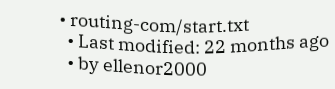• routing-com/start.txt
  • Last modified: 22 months ago
  • by ellenor2000